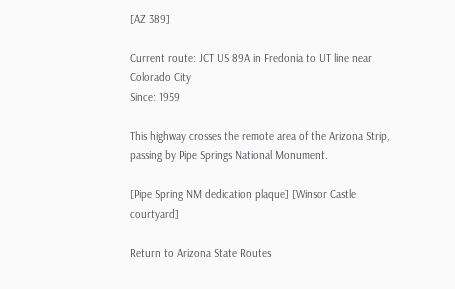[AZ 389]

Current route: JCT US 89A in Fredonia to UT line near Colorado City
Since: 1959

This highway crosses the remote area of the Arizona Strip, passing by Pipe Springs National Monument.

[Pipe Spring NM dedication plaque] [Winsor Castle courtyard]

Return to Arizona State Routes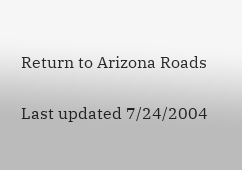Return to Arizona Roads

Last updated 7/24/2004